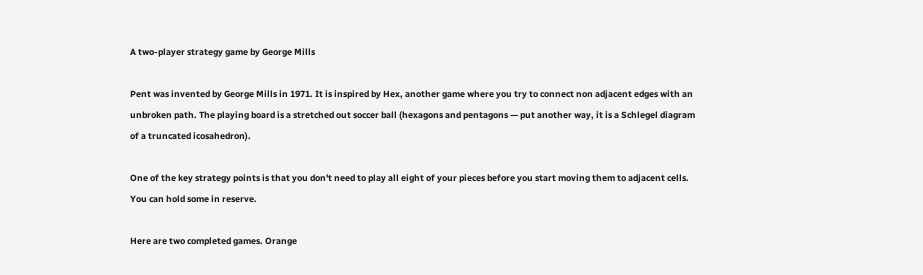A two-player strategy game by George Mills

Pent was invented by George Mills in 1971. It is inspired by Hex, another game where you try to connect non adjacent edges with an unbroken path. The playing board is a stretched out soccer ball (hexagons and pentagons — put another way, it is a Schlegel diagram of a truncated icosahedron).

One of the key strategy points is that you don't need to play all eight of your pieces before you start moving them to adjacent cells. You can hold some in reserve.

Here are two completed games. Orange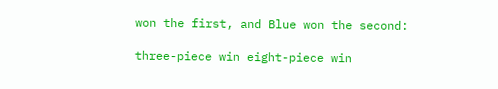won the first, and Blue won the second:

three-piece win eight-piece win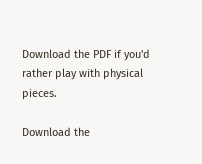Download the PDF if you'd rather play with physical pieces.

Download the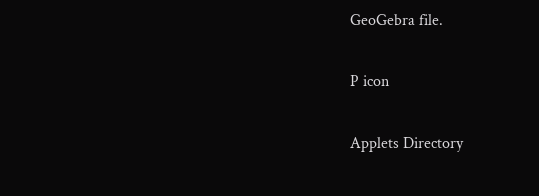GeoGebra file.

P icon

Applets Directory